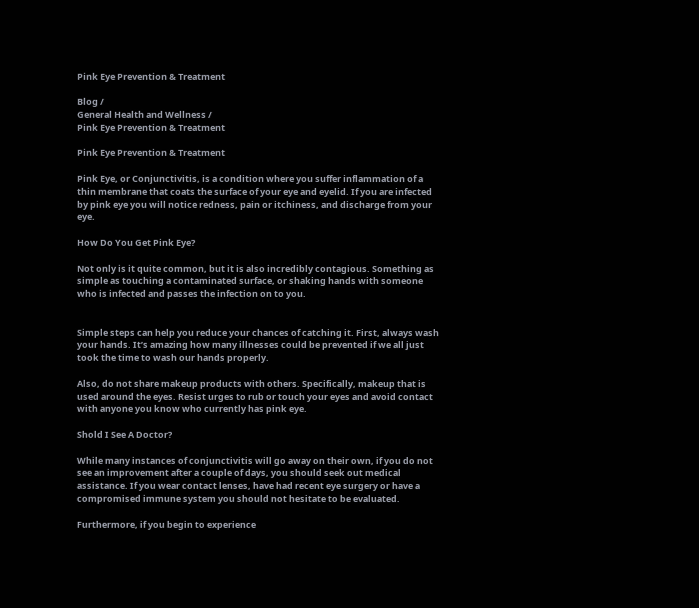Pink Eye Prevention & Treatment

Blog /
General Health and Wellness /
Pink Eye Prevention & Treatment

Pink Eye Prevention & Treatment

Pink Eye, or Conjunctivitis, is a condition where you suffer inflammation of a thin membrane that coats the surface of your eye and eyelid. If you are infected by pink eye you will notice redness, pain or itchiness, and discharge from your eye.

How Do You Get Pink Eye?

Not only is it quite common, but it is also incredibly contagious. Something as simple as touching a contaminated surface, or shaking hands with someone who is infected and passes the infection on to you.


Simple steps can help you reduce your chances of catching it. First, always wash your hands. It’s amazing how many illnesses could be prevented if we all just took the time to wash our hands properly.

Also, do not share makeup products with others. Specifically, makeup that is used around the eyes. Resist urges to rub or touch your eyes and avoid contact with anyone you know who currently has pink eye.

Shold I See A Doctor?

While many instances of conjunctivitis will go away on their own, if you do not see an improvement after a couple of days, you should seek out medical assistance. If you wear contact lenses, have had recent eye surgery or have a compromised immune system you should not hesitate to be evaluated.

Furthermore, if you begin to experience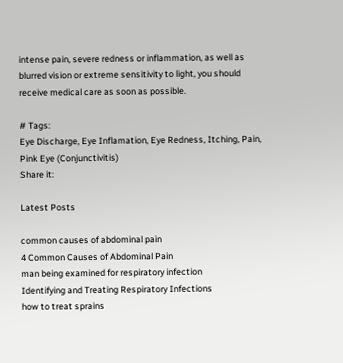intense pain, severe redness or inflammation, as well as blurred vision or extreme sensitivity to light, you should receive medical care as soon as possible.

# Tags:
Eye Discharge, Eye Inflamation, Eye Redness, Itching, Pain, Pink Eye (Conjunctivitis)
Share it:

Latest Posts

common causes of abdominal pain
4 Common Causes of Abdominal Pain
man being examined for respiratory infection
Identifying and Treating Respiratory Infections
how to treat sprains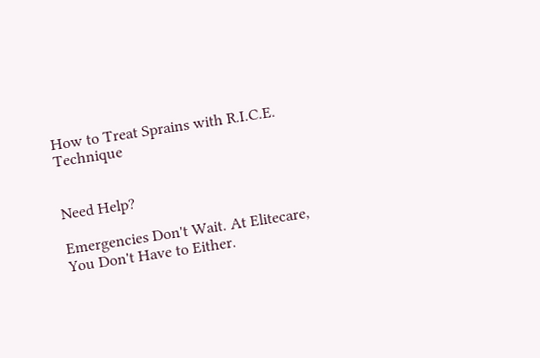How to Treat Sprains with R.I.C.E. Technique


Need Help?

Emergencies Don't Wait. At Elitecare, You Don't Have to Either.